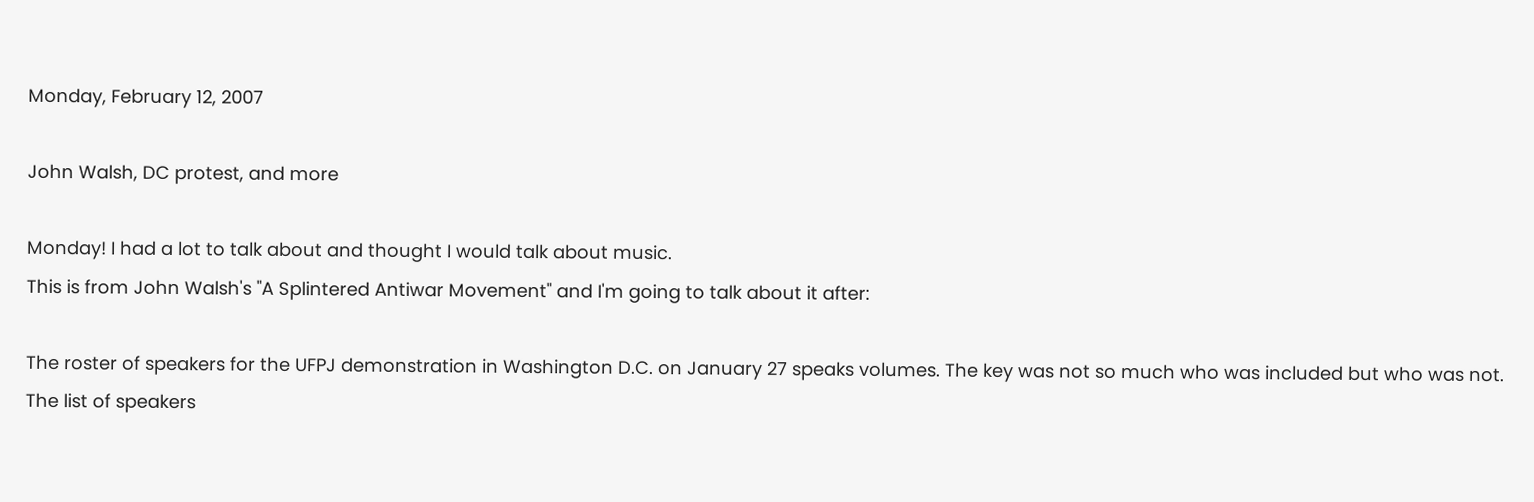Monday, February 12, 2007

John Walsh, DC protest, and more

Monday! I had a lot to talk about and thought I would talk about music.
This is from John Walsh's "A Splintered Antiwar Movement" and I'm going to talk about it after:

The roster of speakers for the UFPJ demonstration in Washington D.C. on January 27 speaks volumes. The key was not so much who was included but who was not. The list of speakers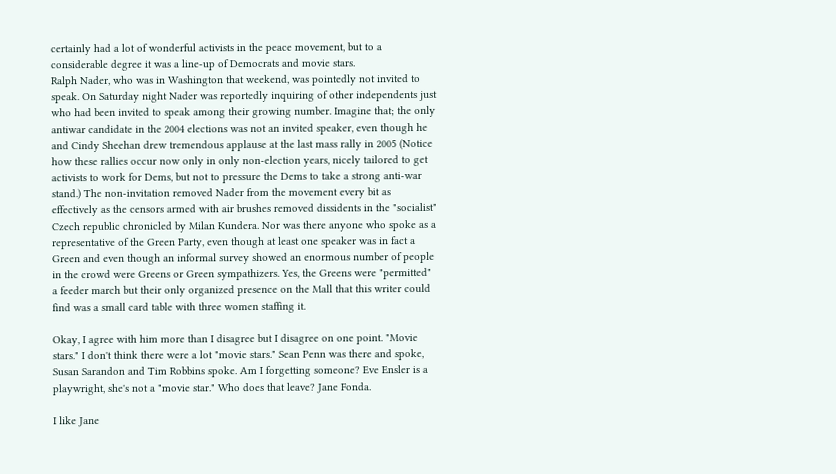certainly had a lot of wonderful activists in the peace movement, but to a considerable degree it was a line-up of Democrats and movie stars.
Ralph Nader, who was in Washington that weekend, was pointedly not invited to speak. On Saturday night Nader was reportedly inquiring of other independents just who had been invited to speak among their growing number. Imagine that; the only antiwar candidate in the 2004 elections was not an invited speaker, even though he and Cindy Sheehan drew tremendous applause at the last mass rally in 2005 (Notice how these rallies occur now only in only non-election years, nicely tailored to get activists to work for Dems, but not to pressure the Dems to take a strong anti-war stand.) The non-invitation removed Nader from the movement every bit as effectively as the censors armed with air brushes removed dissidents in the "socialist" Czech republic chronicled by Milan Kundera. Nor was there anyone who spoke as a representative of the Green Party, even though at least one speaker was in fact a Green and even though an informal survey showed an enormous number of people in the crowd were Greens or Green sympathizers. Yes, the Greens were "permitted" a feeder march but their only organized presence on the Mall that this writer could find was a small card table with three women staffing it.

Okay, I agree with him more than I disagree but I disagree on one point. "Movie stars." I don't think there were a lot "movie stars." Sean Penn was there and spoke, Susan Sarandon and Tim Robbins spoke. Am I forgetting someone? Eve Ensler is a playwright, she's not a "movie star." Who does that leave? Jane Fonda.

I like Jane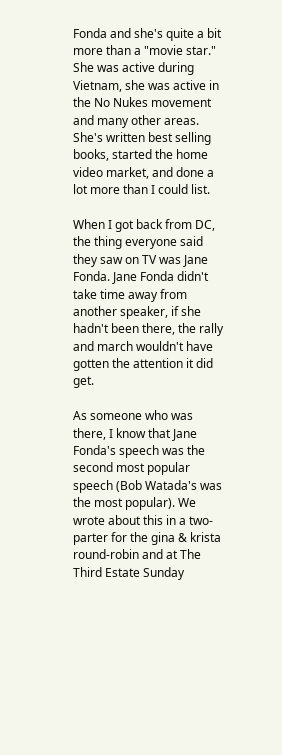Fonda and she's quite a bit more than a "movie star." She was active during Vietnam, she was active in the No Nukes movement and many other areas. She's written best selling books, started the home video market, and done a lot more than I could list.

When I got back from DC, the thing everyone said they saw on TV was Jane Fonda. Jane Fonda didn't take time away from another speaker, if she hadn't been there, the rally and march wouldn't have gotten the attention it did get.

As someone who was there, I know that Jane Fonda's speech was the second most popular speech (Bob Watada's was the most popular). We wrote about this in a two-parter for the gina & krista round-robin and at The Third Estate Sunday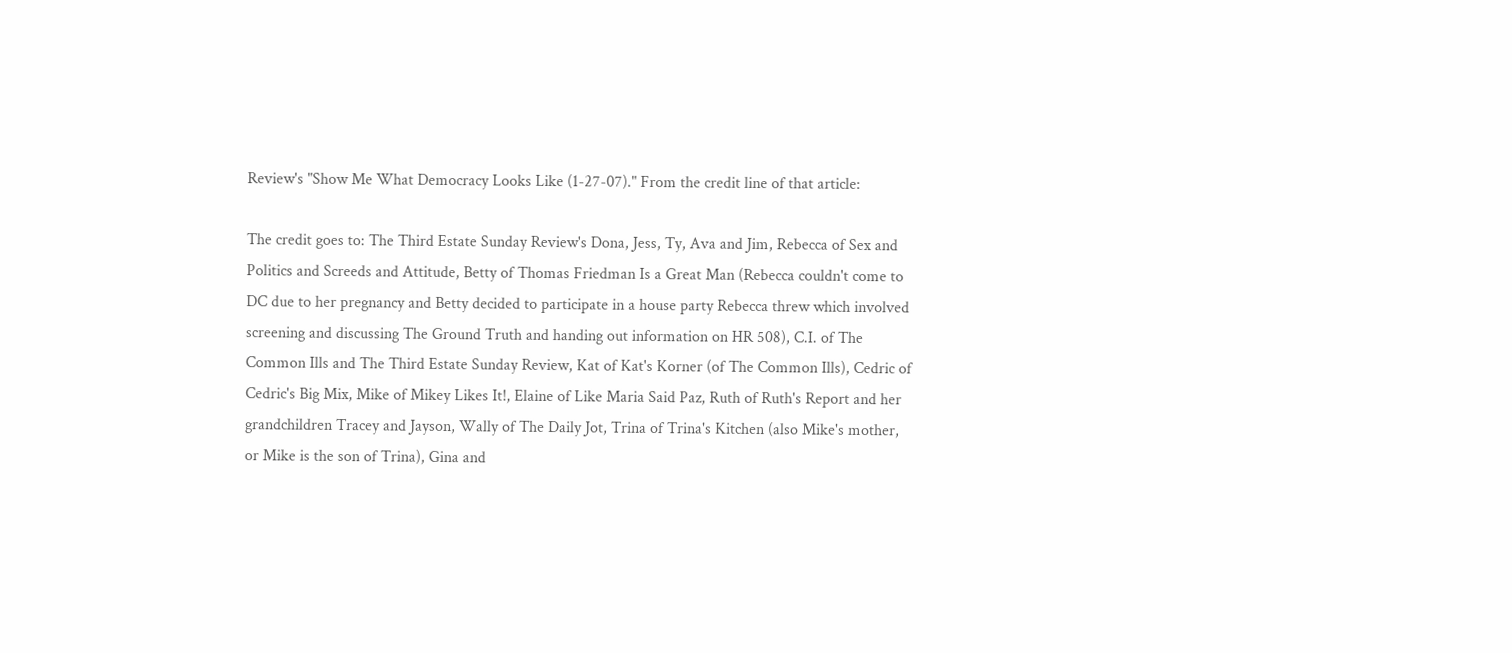Review's "Show Me What Democracy Looks Like (1-27-07)." From the credit line of that article:

The credit goes to: The Third Estate Sunday Review's Dona, Jess, Ty, Ava and Jim, Rebecca of Sex and Politics and Screeds and Attitude, Betty of Thomas Friedman Is a Great Man (Rebecca couldn't come to DC due to her pregnancy and Betty decided to participate in a house party Rebecca threw which involved screening and discussing The Ground Truth and handing out information on HR 508), C.I. of The Common Ills and The Third Estate Sunday Review, Kat of Kat's Korner (of The Common Ills), Cedric of Cedric's Big Mix, Mike of Mikey Likes It!, Elaine of Like Maria Said Paz, Ruth of Ruth's Report and her grandchildren Tracey and Jayson, Wally of The Daily Jot, Trina of Trina's Kitchen (also Mike's mother, or Mike is the son of Trina), Gina and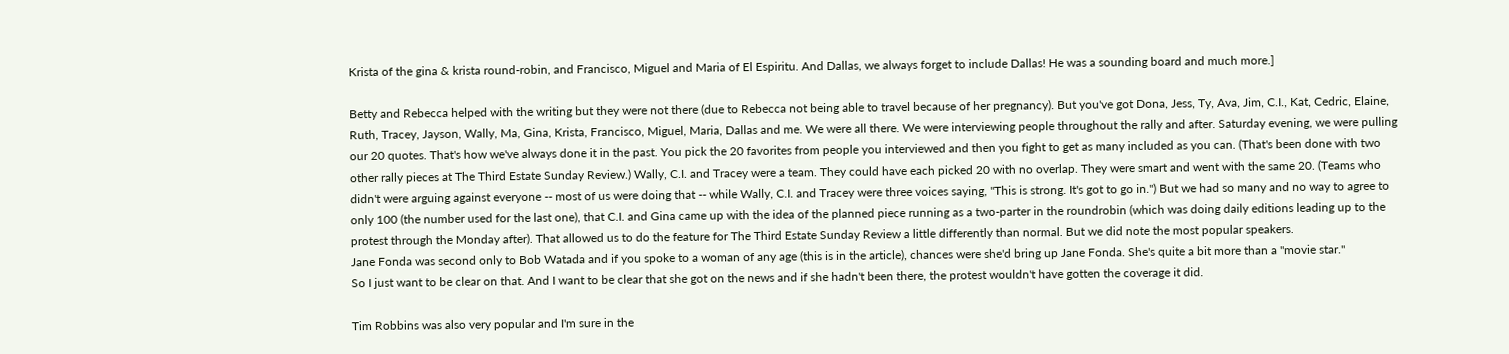Krista of the gina & krista round-robin, and Francisco, Miguel and Maria of El Espiritu. And Dallas, we always forget to include Dallas! He was a sounding board and much more.]

Betty and Rebecca helped with the writing but they were not there (due to Rebecca not being able to travel because of her pregnancy). But you've got Dona, Jess, Ty, Ava, Jim, C.I., Kat, Cedric, Elaine, Ruth, Tracey, Jayson, Wally, Ma, Gina, Krista, Francisco, Miguel, Maria, Dallas and me. We were all there. We were interviewing people throughout the rally and after. Saturday evening, we were pulling our 20 quotes. That's how we've always done it in the past. You pick the 20 favorites from people you interviewed and then you fight to get as many included as you can. (That's been done with two other rally pieces at The Third Estate Sunday Review.) Wally, C.I. and Tracey were a team. They could have each picked 20 with no overlap. They were smart and went with the same 20. (Teams who didn't were arguing against everyone -- most of us were doing that -- while Wally, C.I. and Tracey were three voices saying, "This is strong. It's got to go in.") But we had so many and no way to agree to only 100 (the number used for the last one), that C.I. and Gina came up with the idea of the planned piece running as a two-parter in the roundrobin (which was doing daily editions leading up to the protest through the Monday after). That allowed us to do the feature for The Third Estate Sunday Review a little differently than normal. But we did note the most popular speakers.
Jane Fonda was second only to Bob Watada and if you spoke to a woman of any age (this is in the article), chances were she'd bring up Jane Fonda. She's quite a bit more than a "movie star."
So I just want to be clear on that. And I want to be clear that she got on the news and if she hadn't been there, the protest wouldn't have gotten the coverage it did.

Tim Robbins was also very popular and I'm sure in the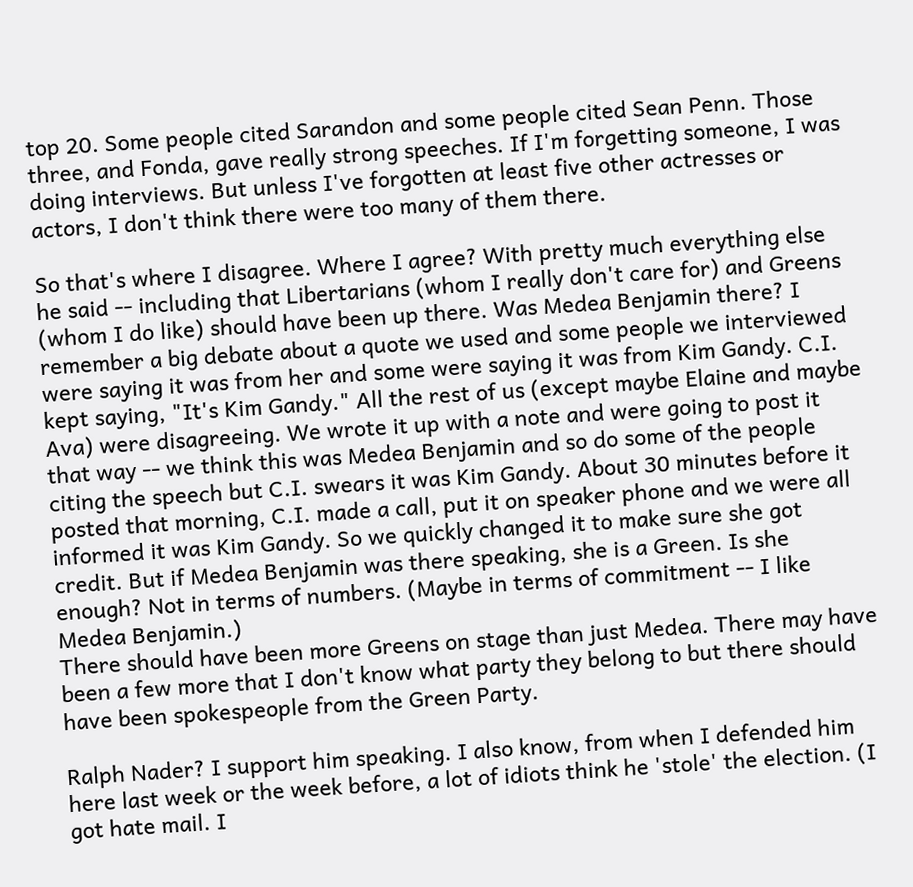top 20. Some people cited Sarandon and some people cited Sean Penn. Those three, and Fonda, gave really strong speeches. If I'm forgetting someone, I was doing interviews. But unless I've forgotten at least five other actresses or actors, I don't think there were too many of them there.

So that's where I disagree. Where I agree? With pretty much everything else he said -- including that Libertarians (whom I really don't care for) and Greens (whom I do like) should have been up there. Was Medea Benjamin there? I remember a big debate about a quote we used and some people we interviewed were saying it was from her and some were saying it was from Kim Gandy. C.I. kept saying, "It's Kim Gandy." All the rest of us (except maybe Elaine and maybe Ava) were disagreeing. We wrote it up with a note and were going to post it that way -- we think this was Medea Benjamin and so do some of the people citing the speech but C.I. swears it was Kim Gandy. About 30 minutes before it posted that morning, C.I. made a call, put it on speaker phone and we were all informed it was Kim Gandy. So we quickly changed it to make sure she got credit. But if Medea Benjamin was there speaking, she is a Green. Is she enough? Not in terms of numbers. (Maybe in terms of commitment -- I like Medea Benjamin.)
There should have been more Greens on stage than just Medea. There may have been a few more that I don't know what party they belong to but there should have been spokespeople from the Green Party.

Ralph Nader? I support him speaking. I also know, from when I defended him here last week or the week before, a lot of idiots think he 'stole' the election. (I got hate mail. I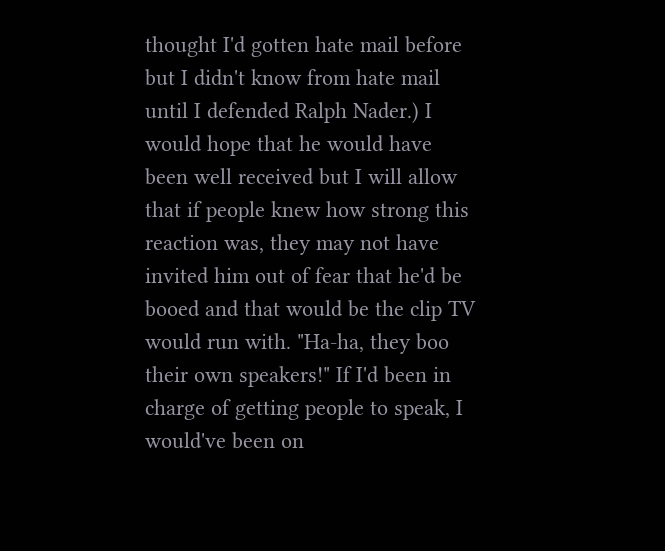thought I'd gotten hate mail before but I didn't know from hate mail until I defended Ralph Nader.) I would hope that he would have been well received but I will allow that if people knew how strong this reaction was, they may not have invited him out of fear that he'd be booed and that would be the clip TV would run with. "Ha-ha, they boo their own speakers!" If I'd been in charge of getting people to speak, I would've been on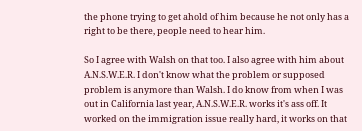the phone trying to get ahold of him because he not only has a right to be there, people need to hear him.

So I agree with Walsh on that too. I also agree with him about A.N.S.W.E.R. I don't know what the problem or supposed problem is anymore than Walsh. I do know from when I was out in California last year, A.N.S.W.E.R. works it's ass off. It worked on the immigration issue really hard, it works on that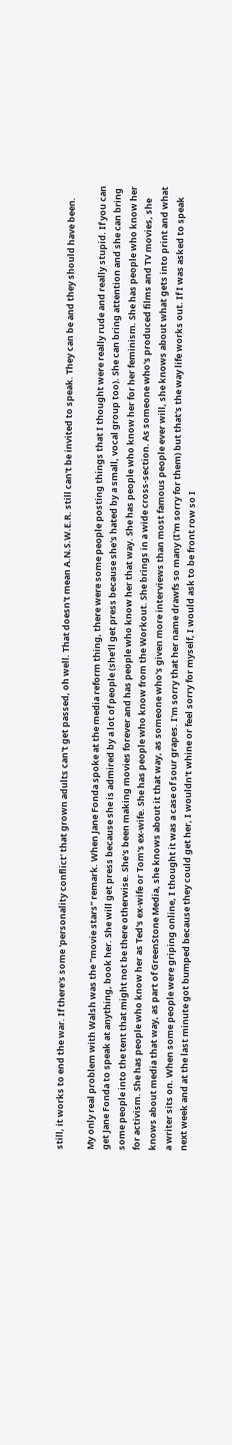still, it works to end the war. If there's some 'personality conflict' that grown adults can't get passed, oh well. That doesn't mean A.N.S.W.E.R. still can't be invited to speak. They can be and they should have been.

My only real problem with Walsh was the "movie stars" remark. When Jane Fonda spoke at the media reform thing, there were some people posting things that I thought were really rude and really stupid. If you can get Jane Fonda to speak at anything, book her. She will get press because she is admired by a lot of people (she'll get press because she's hated by a small, vocal group too). She can bring attention and she can bring some people into the tent that might not be there otherwise. She's been making movies forever and has people who know her that way. She has people who know her for her feminism. She has people who know her for activism. She has people who know her as Ted's ex-wife or Tom's ex-wife. She has people who know from the Workout. She brings in a wide cross-section. As someone who's produced films and TV movies, she knows about media that way, as part of GreenStone Media, she knows about it that way, as someone who's given more interviews than most famous people ever will, she knows about what gets into print and what a writer sits on. When some people were griping online, I thought it was a case of sour grapes. I'm sorry that her name drawfs so many (I'm sorry for them) but that's the way life works out. If I was asked to speak next week and at the last minute got bumped because they could get her, I wouldn't whine or feel sorry for myself, I would ask to be front row so I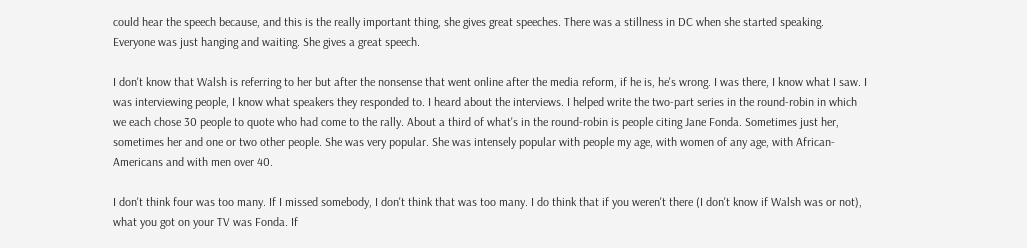could hear the speech because, and this is the really important thing, she gives great speeches. There was a stillness in DC when she started speaking. Everyone was just hanging and waiting. She gives a great speech.

I don't know that Walsh is referring to her but after the nonsense that went online after the media reform, if he is, he's wrong. I was there, I know what I saw. I was interviewing people, I know what speakers they responded to. I heard about the interviews. I helped write the two-part series in the round-robin in which we each chose 30 people to quote who had come to the rally. About a third of what's in the round-robin is people citing Jane Fonda. Sometimes just her, sometimes her and one or two other people. She was very popular. She was intensely popular with people my age, with women of any age, with African-Americans and with men over 40.

I don't think four was too many. If I missed somebody, I don't think that was too many. I do think that if you weren't there (I don't know if Walsh was or not), what you got on your TV was Fonda. If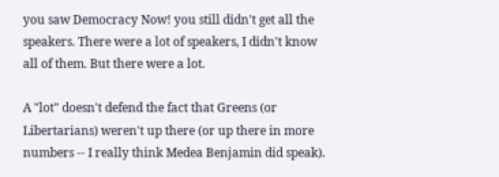you saw Democracy Now! you still didn't get all the speakers. There were a lot of speakers, I didn't know all of them. But there were a lot.

A "lot" doesn't defend the fact that Greens (or Libertarians) weren't up there (or up there in more numbers -- I really think Medea Benjamin did speak).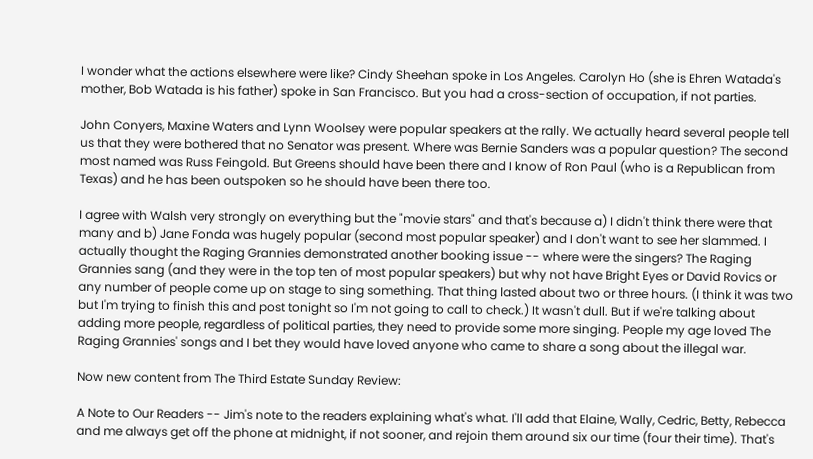I wonder what the actions elsewhere were like? Cindy Sheehan spoke in Los Angeles. Carolyn Ho (she is Ehren Watada's mother, Bob Watada is his father) spoke in San Francisco. But you had a cross-section of occupation, if not parties.

John Conyers, Maxine Waters and Lynn Woolsey were popular speakers at the rally. We actually heard several people tell us that they were bothered that no Senator was present. Where was Bernie Sanders was a popular question? The second most named was Russ Feingold. But Greens should have been there and I know of Ron Paul (who is a Republican from Texas) and he has been outspoken so he should have been there too.

I agree with Walsh very strongly on everything but the "movie stars" and that's because a) I didn't think there were that many and b) Jane Fonda was hugely popular (second most popular speaker) and I don't want to see her slammed. I actually thought the Raging Grannies demonstrated another booking issue -- where were the singers? The Raging Grannies sang (and they were in the top ten of most popular speakers) but why not have Bright Eyes or David Rovics or any number of people come up on stage to sing something. That thing lasted about two or three hours. (I think it was two but I'm trying to finish this and post tonight so I'm not going to call to check.) It wasn't dull. But if we're talking about adding more people, regardless of political parties, they need to provide some more singing. People my age loved The Raging Grannies' songs and I bet they would have loved anyone who came to share a song about the illegal war.

Now new content from The Third Estate Sunday Review:

A Note to Our Readers -- Jim's note to the readers explaining what's what. I'll add that Elaine, Wally, Cedric, Betty, Rebecca and me always get off the phone at midnight, if not sooner, and rejoin them around six our time (four their time). That's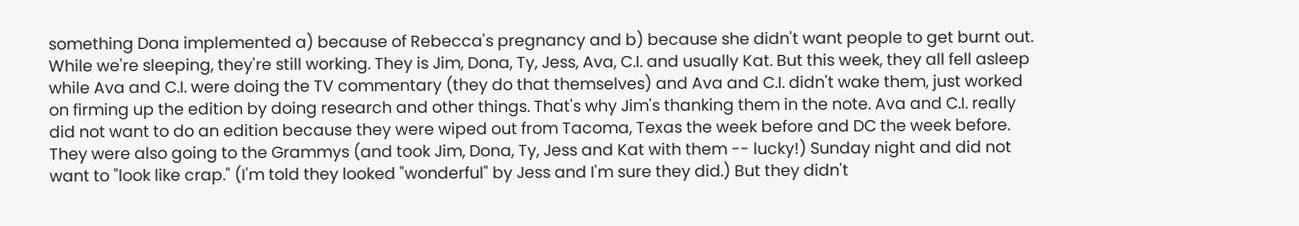something Dona implemented a) because of Rebecca's pregnancy and b) because she didn't want people to get burnt out. While we're sleeping, they're still working. They is Jim, Dona, Ty, Jess, Ava, C.I. and usually Kat. But this week, they all fell asleep while Ava and C.I. were doing the TV commentary (they do that themselves) and Ava and C.I. didn't wake them, just worked on firming up the edition by doing research and other things. That's why Jim's thanking them in the note. Ava and C.I. really did not want to do an edition because they were wiped out from Tacoma, Texas the week before and DC the week before. They were also going to the Grammys (and took Jim, Dona, Ty, Jess and Kat with them -- lucky!) Sunday night and did not want to "look like crap." (I'm told they looked "wonderful" by Jess and I'm sure they did.) But they didn't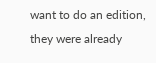want to do an edition, they were already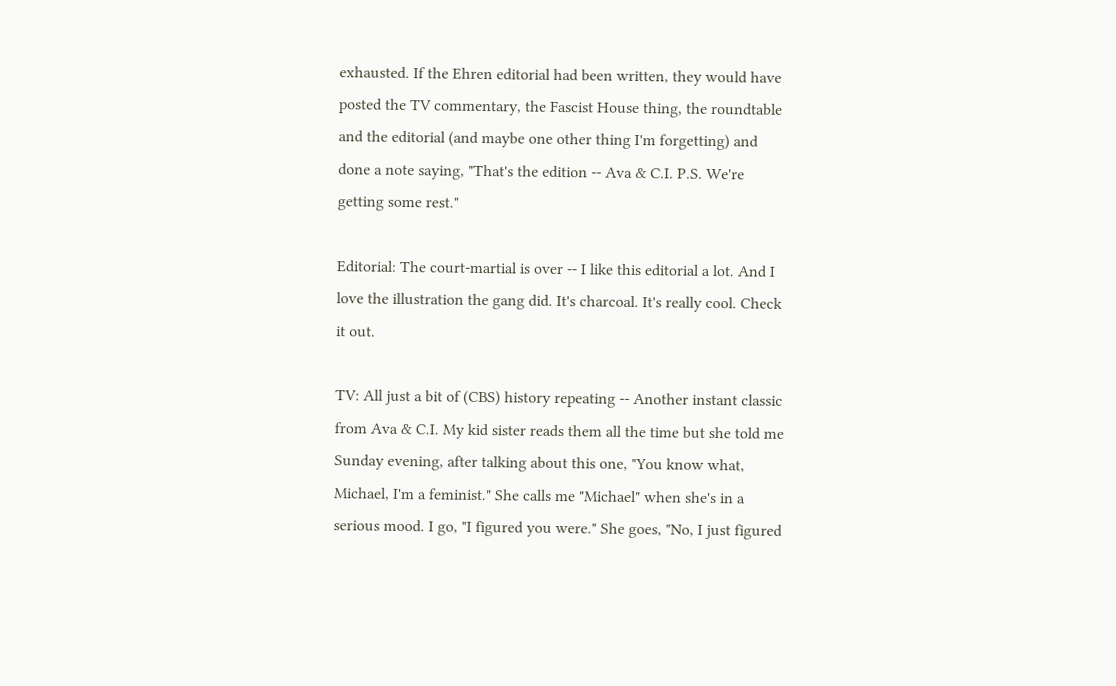exhausted. If the Ehren editorial had been written, they would have posted the TV commentary, the Fascist House thing, the roundtable and the editorial (and maybe one other thing I'm forgetting) and done a note saying, "That's the edition -- Ava & C.I. P.S. We're getting some rest."

Editorial: The court-martial is over -- I like this editorial a lot. And I love the illustration the gang did. It's charcoal. It's really cool. Check it out.

TV: All just a bit of (CBS) history repeating -- Another instant classic from Ava & C.I. My kid sister reads them all the time but she told me Sunday evening, after talking about this one, "You know what, Michael, I'm a feminist." She calls me "Michael" when she's in a serious mood. I go, "I figured you were." She goes, "No, I just figured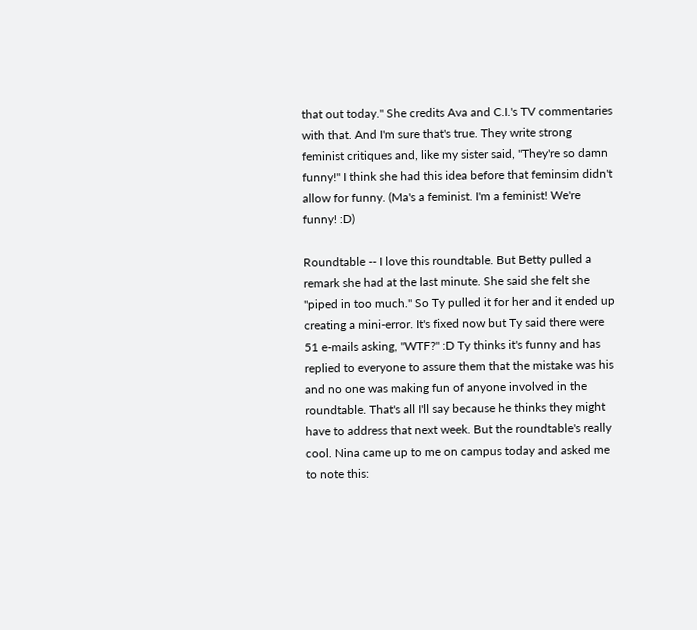that out today." She credits Ava and C.I.'s TV commentaries with that. And I'm sure that's true. They write strong feminist critiques and, like my sister said, "They're so damn funny!" I think she had this idea before that feminsim didn't allow for funny. (Ma's a feminist. I'm a feminist! We're funny! :D)

Roundtable -- I love this roundtable. But Betty pulled a remark she had at the last minute. She said she felt she "piped in too much." So Ty pulled it for her and it ended up creating a mini-error. It's fixed now but Ty said there were 51 e-mails asking, "WTF?" :D Ty thinks it's funny and has replied to everyone to assure them that the mistake was his and no one was making fun of anyone involved in the roundtable. That's all I'll say because he thinks they might have to address that next week. But the roundtable's really cool. Nina came up to me on campus today and asked me to note this: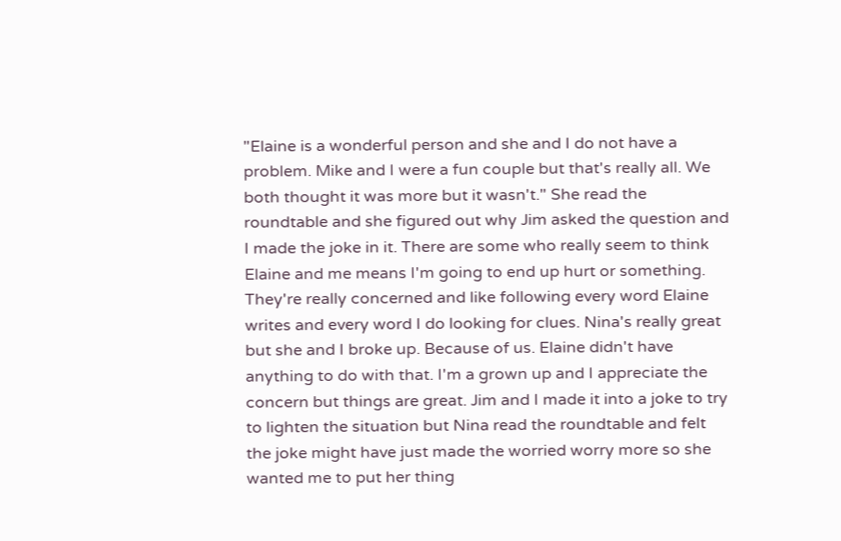"Elaine is a wonderful person and she and I do not have a problem. Mike and I were a fun couple but that's really all. We both thought it was more but it wasn't." She read the roundtable and she figured out why Jim asked the question and I made the joke in it. There are some who really seem to think Elaine and me means I'm going to end up hurt or something. They're really concerned and like following every word Elaine writes and every word I do looking for clues. Nina's really great but she and I broke up. Because of us. Elaine didn't have anything to do with that. I'm a grown up and I appreciate the concern but things are great. Jim and I made it into a joke to try to lighten the situation but Nina read the roundtable and felt the joke might have just made the worried worry more so she wanted me to put her thing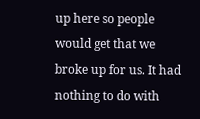up here so people would get that we broke up for us. It had nothing to do with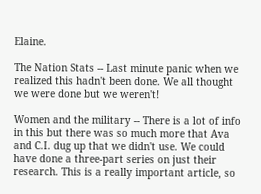Elaine.

The Nation Stats -- Last minute panic when we realized this hadn't been done. We all thought we were done but we weren't!

Women and the military -- There is a lot of info in this but there was so much more that Ava and C.I. dug up that we didn't use. We could have done a three-part series on just their research. This is a really important article, so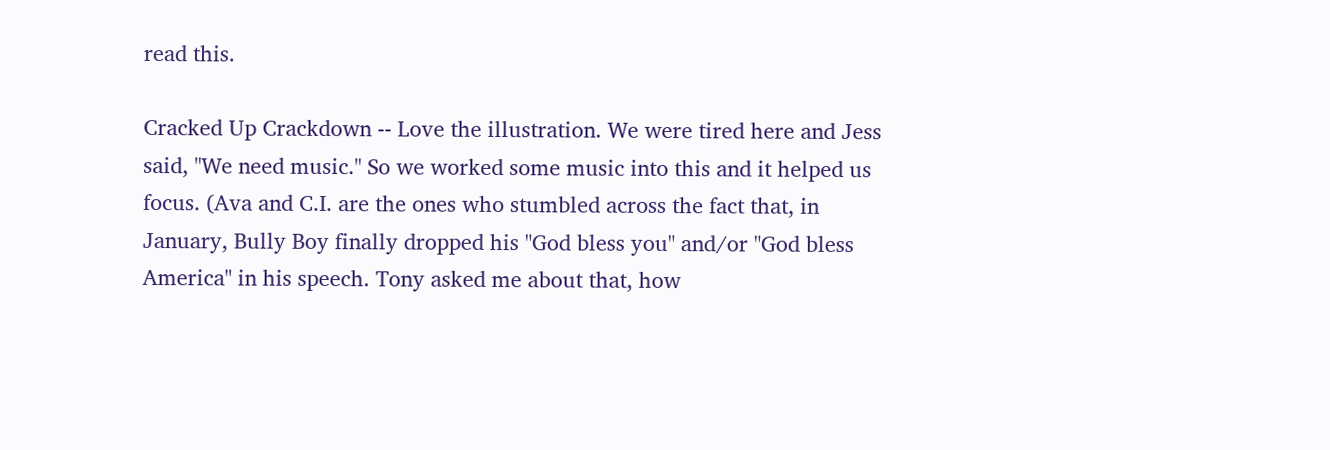read this.

Cracked Up Crackdown -- Love the illustration. We were tired here and Jess said, "We need music." So we worked some music into this and it helped us focus. (Ava and C.I. are the ones who stumbled across the fact that, in January, Bully Boy finally dropped his "God bless you" and/or "God bless America" in his speech. Tony asked me about that, how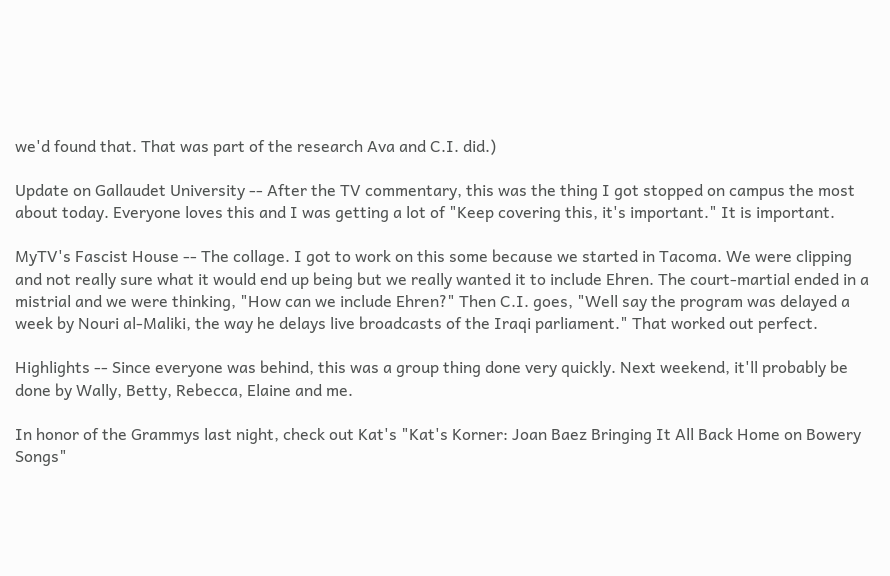we'd found that. That was part of the research Ava and C.I. did.)

Update on Gallaudet University -- After the TV commentary, this was the thing I got stopped on campus the most about today. Everyone loves this and I was getting a lot of "Keep covering this, it's important." It is important.

MyTV's Fascist House -- The collage. I got to work on this some because we started in Tacoma. We were clipping and not really sure what it would end up being but we really wanted it to include Ehren. The court-martial ended in a mistrial and we were thinking, "How can we include Ehren?" Then C.I. goes, "Well say the program was delayed a week by Nouri al-Maliki, the way he delays live broadcasts of the Iraqi parliament." That worked out perfect.

Highlights -- Since everyone was behind, this was a group thing done very quickly. Next weekend, it'll probably be done by Wally, Betty, Rebecca, Elaine and me.

In honor of the Grammys last night, check out Kat's "Kat's Korner: Joan Baez Bringing It All Back Home on Bowery Songs"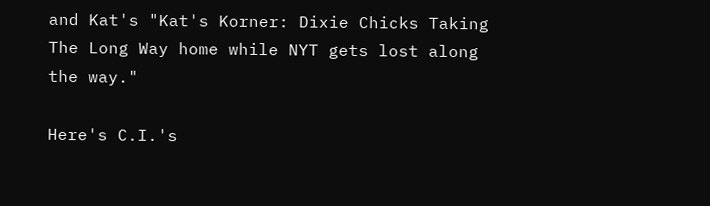and Kat's "Kat's Korner: Dixie Chicks Taking The Long Way home while NYT gets lost along the way."

Here's C.I.'s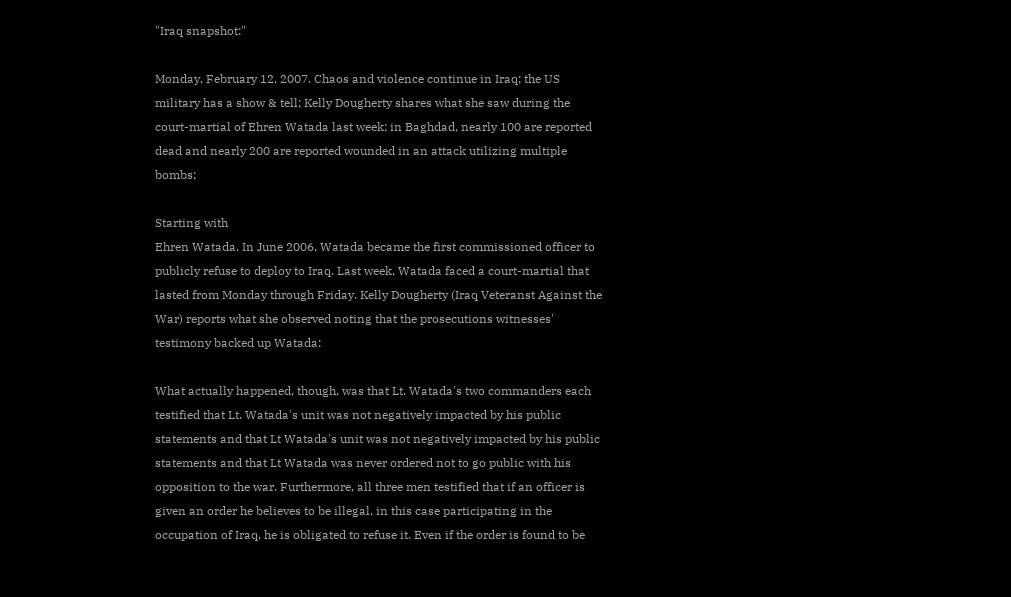"Iraq snapshot:"

Monday, February 12, 2007. Chaos and violence continue in Iraq; the US military has a show & tell; Kelly Dougherty shares what she saw during the court-martial of Ehren Watada last week; in Baghdad, nearly 100 are reported dead and nearly 200 are reported wounded in an attack utilizing multiple bombs;

Starting with
Ehren Watada. In June 2006, Watada became the first commissioned officer to publicly refuse to deploy to Iraq. Last week, Watada faced a court-martial that lasted from Monday through Friday. Kelly Dougherty (Iraq Veteranst Against the War) reports what she observed noting that the prosecutions witnesses' testimony backed up Watada:

What actually happened, though, was that Lt. Watada's two commanders each testified that Lt. Watada's unit was not negatively impacted by his public statements and that Lt Watada's unit was not negatively impacted by his public statements and that Lt Watada was never ordered not to go public with his opposition to the war. Furthermore, all three men testified that if an officer is given an order he believes to be illegal, in this case participating in the occupation of Iraq, he is obligated to refuse it. Even if the order is found to be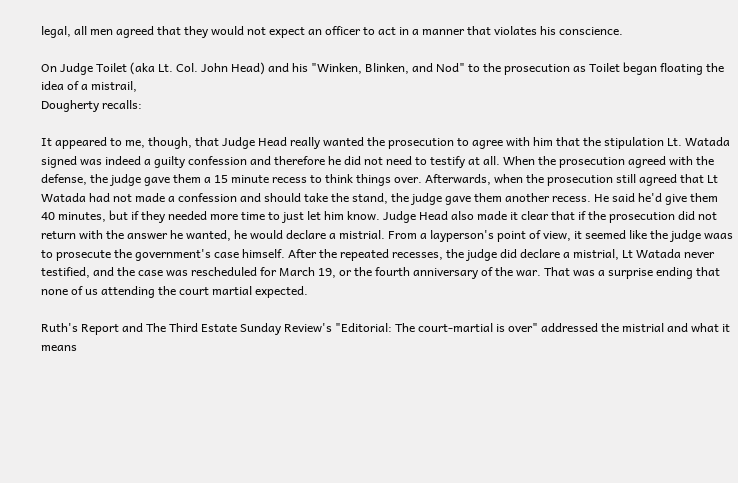legal, all men agreed that they would not expect an officer to act in a manner that violates his conscience.

On Judge Toilet (aka Lt. Col. John Head) and his "Winken, Blinken, and Nod" to the prosecution as Toilet began floating the idea of a mistrail,
Dougherty recalls:

It appeared to me, though, that Judge Head really wanted the prosecution to agree with him that the stipulation Lt. Watada signed was indeed a guilty confession and therefore he did not need to testify at all. When the prosecution agreed with the defense, the judge gave them a 15 minute recess to think things over. Afterwards, when the prosecution still agreed that Lt Watada had not made a confession and should take the stand, the judge gave them another recess. He said he'd give them 40 minutes, but if they needed more time to just let him know. Judge Head also made it clear that if the prosecution did not return with the answer he wanted, he would declare a mistrial. From a layperson's point of view, it seemed like the judge waas to prosecute the government's case himself. After the repeated recesses, the judge did declare a mistrial, Lt Watada never testified, and the case was rescheduled for March 19, or the fourth anniversary of the war. That was a surprise ending that none of us attending the court martial expected.

Ruth's Report and The Third Estate Sunday Review's "Editorial: The court-martial is over" addressed the mistrial and what it means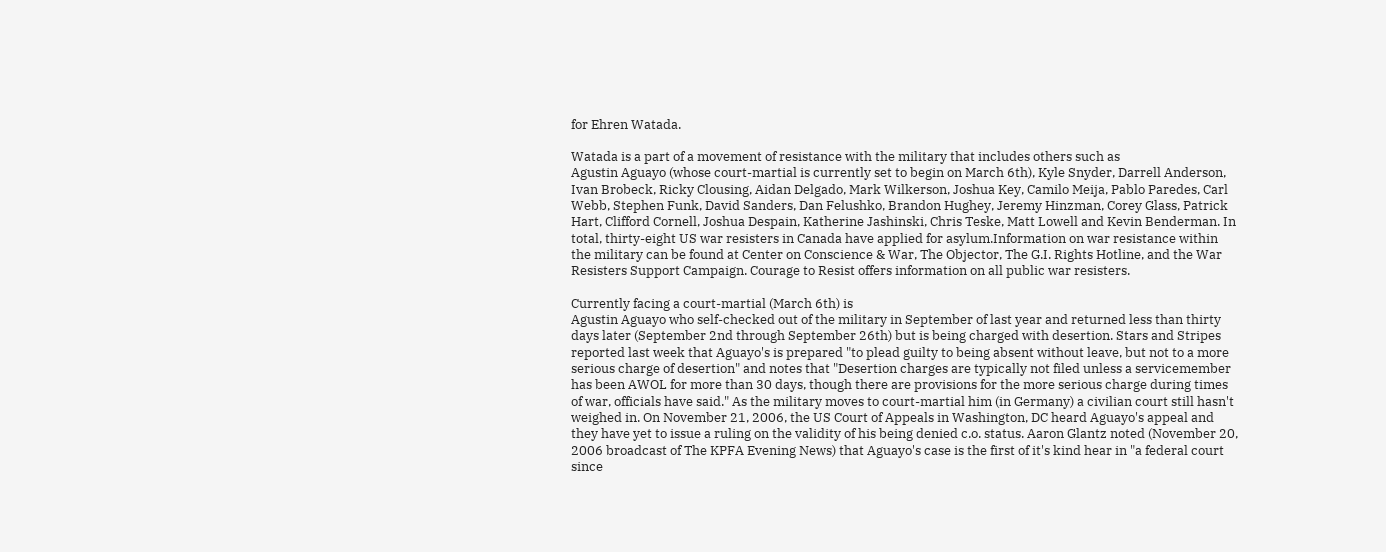for Ehren Watada.

Watada is a part of a movement of resistance with the military that includes others such as
Agustin Aguayo (whose court-martial is currently set to begin on March 6th), Kyle Snyder, Darrell Anderson, Ivan Brobeck, Ricky Clousing, Aidan Delgado, Mark Wilkerson, Joshua Key, Camilo Meija, Pablo Paredes, Carl Webb, Stephen Funk, David Sanders, Dan Felushko, Brandon Hughey, Jeremy Hinzman, Corey Glass, Patrick Hart, Clifford Cornell, Joshua Despain, Katherine Jashinski, Chris Teske, Matt Lowell and Kevin Benderman. In total, thirty-eight US war resisters in Canada have applied for asylum.Information on war resistance within the military can be found at Center on Conscience & War, The Objector, The G.I. Rights Hotline, and the War Resisters Support Campaign. Courage to Resist offers information on all public war resisters.

Currently facing a court-martial (March 6th) is
Agustin Aguayo who self-checked out of the military in September of last year and returned less than thirty days later (September 2nd through September 26th) but is being charged with desertion. Stars and Stripes reported last week that Aguayo's is prepared "to plead guilty to being absent without leave, but not to a more serious charge of desertion" and notes that "Desertion charges are typically not filed unless a servicemember has been AWOL for more than 30 days, though there are provisions for the more serious charge during times of war, officials have said." As the military moves to court-martial him (in Germany) a civilian court still hasn't weighed in. On November 21, 2006, the US Court of Appeals in Washington, DC heard Aguayo's appeal and they have yet to issue a ruling on the validity of his being denied c.o. status. Aaron Glantz noted (November 20, 2006 broadcast of The KPFA Evening News) that Aguayo's case is the first of it's kind hear in "a federal court since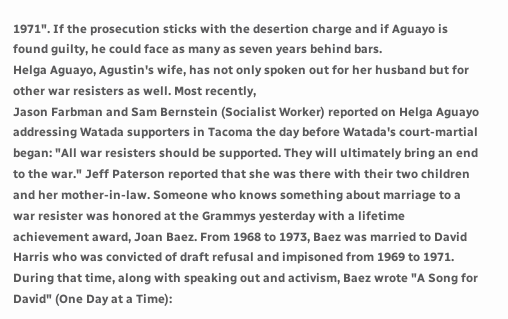1971". If the prosecution sticks with the desertion charge and if Aguayo is found guilty, he could face as many as seven years behind bars.
Helga Aguayo, Agustin's wife, has not only spoken out for her husband but for other war resisters as well. Most recently,
Jason Farbman and Sam Bernstein (Socialist Worker) reported on Helga Aguayo addressing Watada supporters in Tacoma the day before Watada's court-martial began: "All war resisters should be supported. They will ultimately bring an end to the war." Jeff Paterson reported that she was there with their two children and her mother-in-law. Someone who knows something about marriage to a war resister was honored at the Grammys yesterday with a lifetime achievement award, Joan Baez. From 1968 to 1973, Baez was married to David Harris who was convicted of draft refusal and impisoned from 1969 to 1971. During that time, along with speaking out and activism, Baez wrote "A Song for David" (One Day at a Time):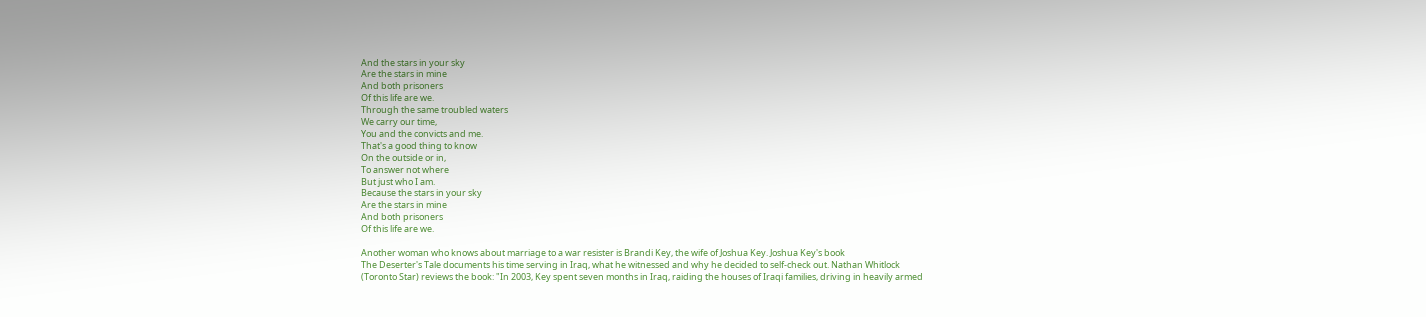And the stars in your sky
Are the stars in mine
And both prisoners
Of this life are we.
Through the same troubled waters
We carry our time,
You and the convicts and me.
That's a good thing to know
On the outside or in,
To answer not where
But just who I am.
Because the stars in your sky
Are the stars in mine
And both prisoners
Of this life are we.

Another woman who knows about marriage to a war resister is Brandi Key, the wife of Joshua Key. Joshua Key's book
The Deserter's Tale documents his time serving in Iraq, what he witnessed and why he decided to self-check out. Nathan Whitlock (Toronto Star) reviews the book: "In 2003, Key spent seven months in Iraq, raiding the houses of Iraqi families, driving in heavily armed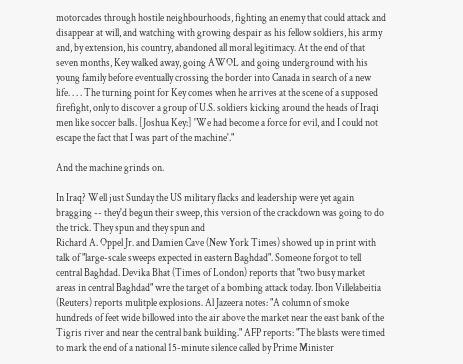motorcades through hostile neighbourhoods, fighting an enemy that could attack and disappear at will, and watching with growing despair as his fellow soldiers, his army and, by extension, his country, abandoned all moral legitimacy. At the end of that seven months, Key walked away, going AWOL and going underground with his young family before eventually crossing the border into Canada in search of a new life. . . . The turning point for Key comes when he arrives at the scene of a supposed firefight, only to discover a group of U.S. soldiers kicking around the heads of Iraqi men like soccer balls. [Joshua Key:] 'We had become a force for evil, and I could not escape the fact that I was part of the machine'."

And the machine grinds on.

In Iraq? Well just Sunday the US military flacks and leadership were yet again bragging -- they'd begun their sweep, this version of the crackdown was going to do the trick. They spun and they spun and
Richard A. Oppel Jr. and Damien Cave (New York Times) showed up in print with talk of "large-scale sweeps expected in eastern Baghdad". Someone forgot to tell central Baghdad. Devika Bhat (Times of London) reports that "two busy market areas in central Baghdad" wre the target of a bombing attack today. Ibon Villelabeitia (Reuters) reports mulitple explosions. Al Jazeera notes: "A column of smoke hundreds of feet wide billowed into the air above the market near the east bank of the Tigris river and near the central bank building." AFP reports: "The blasts were timed to mark the end of a national 15-minute silence called by Prime Minister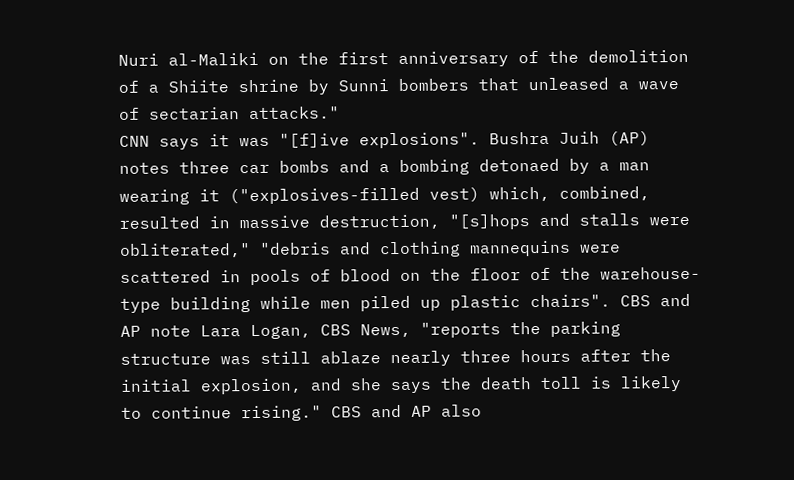Nuri al-Maliki on the first anniversary of the demolition of a Shiite shrine by Sunni bombers that unleased a wave of sectarian attacks."
CNN says it was "[f]ive explosions". Bushra Juih (AP) notes three car bombs and a bombing detonaed by a man wearing it ("explosives-filled vest) which, combined, resulted in massive destruction, "[s]hops and stalls were obliterated," "debris and clothing mannequins were scattered in pools of blood on the floor of the warehouse-type building while men piled up plastic chairs". CBS and AP note Lara Logan, CBS News, "reports the parking structure was still ablaze nearly three hours after the initial explosion, and she says the death toll is likely to continue rising." CBS and AP also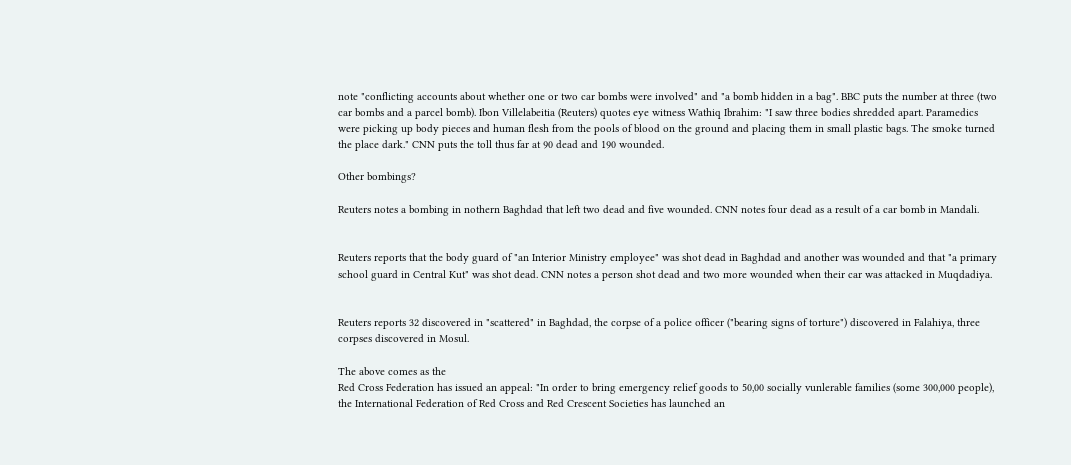note "conflicting accounts about whether one or two car bombs were involved" and "a bomb hidden in a bag". BBC puts the number at three (two car bombs and a parcel bomb). Ibon Villelabeitia (Reuters) quotes eye witness Wathiq Ibrahim: "I saw three bodies shredded apart. Paramedics were picking up body pieces and human flesh from the pools of blood on the ground and placing them in small plastic bags. The smoke turned the place dark." CNN puts the toll thus far at 90 dead and 190 wounded.

Other bombings?

Reuters notes a bombing in nothern Baghdad that left two dead and five wounded. CNN notes four dead as a result of a car bomb in Mandali.


Reuters reports that the body guard of "an Interior Ministry employee" was shot dead in Baghdad and another was wounded and that "a primary school guard in Central Kut" was shot dead. CNN notes a person shot dead and two more wounded when their car was attacked in Muqdadiya.


Reuters reports 32 discovered in "scattered" in Baghdad, the corpse of a police officer ("bearing signs of torture") discovered in Falahiya, three corpses discovered in Mosul.

The above comes as the
Red Cross Federation has issued an appeal: "In order to bring emergency relief goods to 50,00 socially vunlerable families (some 300,000 people), the International Federation of Red Cross and Red Crescent Societies has launched an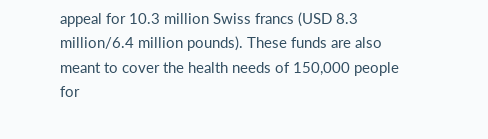appeal for 10.3 million Swiss francs (USD 8.3 million/6.4 million pounds). These funds are also meant to cover the health needs of 150,000 people for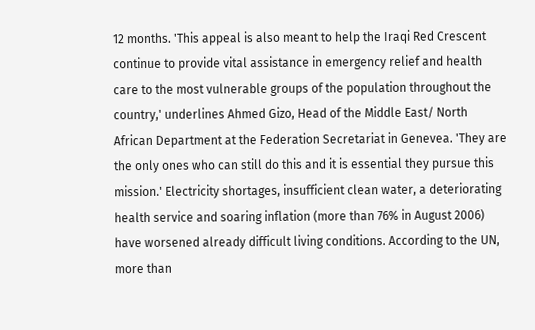12 months. 'This appeal is also meant to help the Iraqi Red Crescent continue to provide vital assistance in emergency relief and health care to the most vulnerable groups of the population throughout the country,' underlines Ahmed Gizo, Head of the Middle East/ North African Department at the Federation Secretariat in Genevea. 'They are the only ones who can still do this and it is essential they pursue this mission.' Electricity shortages, insufficient clean water, a deteriorating health service and soaring inflation (more than 76% in August 2006) have worsened already difficult living conditions. According to the UN, more than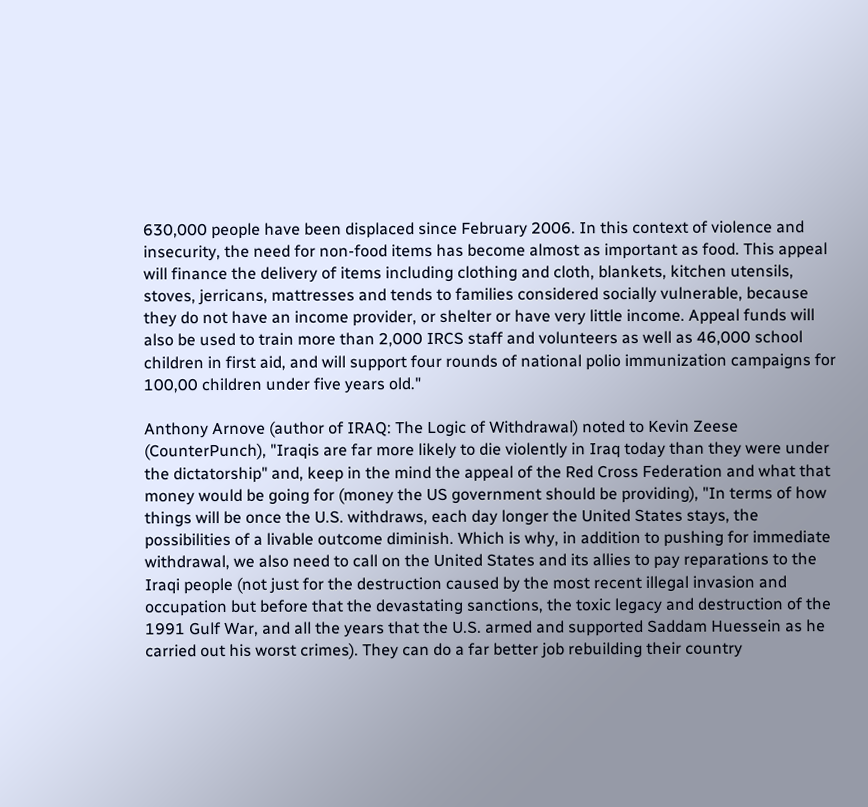630,000 people have been displaced since February 2006. In this context of violence and insecurity, the need for non-food items has become almost as important as food. This appeal will finance the delivery of items including clothing and cloth, blankets, kitchen utensils, stoves, jerricans, mattresses and tends to families considered socially vulnerable, because they do not have an income provider, or shelter or have very little income. Appeal funds will also be used to train more than 2,000 IRCS staff and volunteers as well as 46,000 school children in first aid, and will support four rounds of national polio immunization campaigns for 100,00 children under five years old."

Anthony Arnove (author of IRAQ: The Logic of Withdrawal) noted to Kevin Zeese (CounterPunch), "Iraqis are far more likely to die violently in Iraq today than they were under the dictatorship" and, keep in the mind the appeal of the Red Cross Federation and what that money would be going for (money the US government should be providing), "In terms of how things will be once the U.S. withdraws, each day longer the United States stays, the possibilities of a livable outcome diminish. Which is why, in addition to pushing for immediate withdrawal, we also need to call on the United States and its allies to pay reparations to the Iraqi people (not just for the destruction caused by the most recent illegal invasion and occupation but before that the devastating sanctions, the toxic legacy and destruction of the 1991 Gulf War, and all the years that the U.S. armed and supported Saddam Huessein as he carried out his worst crimes). They can do a far better job rebuilding their country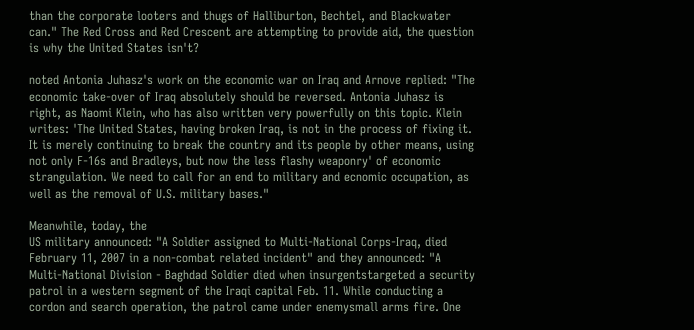than the corporate looters and thugs of Halliburton, Bechtel, and Blackwater can." The Red Cross and Red Crescent are attempting to provide aid, the question is why the United States isn't?

noted Antonia Juhasz's work on the economic war on Iraq and Arnove replied: "The economic take-over of Iraq absolutely should be reversed. Antonia Juhasz is right, as Naomi Klein, who has also written very powerfully on this topic. Klein writes: 'The United States, having broken Iraq, is not in the process of fixing it. It is merely continuing to break the country and its people by other means, using not only F-16s and Bradleys, but now the less flashy weaponry' of economic strangulation. We need to call for an end to military and ecnomic occupation, as well as the removal of U.S. military bases."

Meanwhile, today, the
US military announced: "A Soldier assigned to Multi-National Corps-Iraq, died February 11, 2007 in a non-combat related incident" and they announced: "A Multi-National Division - Baghdad Soldier died when insurgentstargeted a security patrol in a western segment of the Iraqi capital Feb. 11. While conducting a cordon and search operation, the patrol came under enemysmall arms fire. One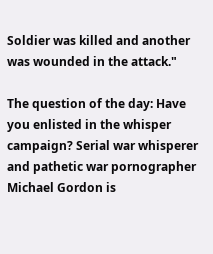Soldier was killed and another was wounded in the attack."

The question of the day: Have you enlisted in the whisper campaign? Serial war whisperer and pathetic war pornographer Michael Gordon is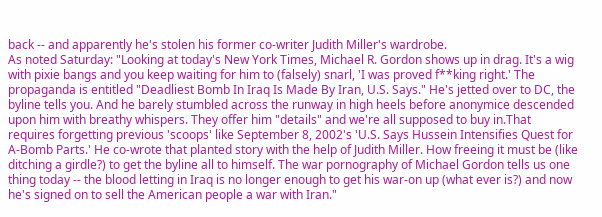back -- and apparently he's stolen his former co-writer Judith Miller's wardrobe.
As noted Saturday: "Looking at today's New York Times, Michael R. Gordon shows up in drag. It's a wig with pixie bangs and you keep waiting for him to (falsely) snarl, 'I was proved f**king right.' The propaganda is entitled "Deadliest Bomb In Iraq Is Made By Iran, U.S. Says." He's jetted over to DC, the byline tells you. And he barely stumbled across the runway in high heels before anonymice descended upon him with breathy whispers. They offer him "details" and we're all supposed to buy in.That requires forgetting previous 'scoops' like September 8, 2002's 'U.S. Says Hussein Intensifies Quest for A-Bomb Parts.' He co-wrote that planted story with the help of Judith Miller. How freeing it must be (like ditching a girdle?) to get the byline all to himself. The war pornography of Michael Gordon tells us one thing today -- the blood letting in Iraq is no longer enough to get his war-on up (what ever is?) and now he's signed on to sell the American people a war with Iran."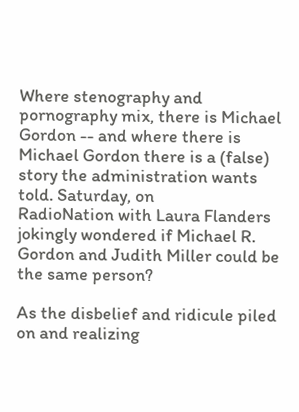Where stenography and pornography mix, there is Michael Gordon -- and where there is Michael Gordon there is a (false) story the administration wants told. Saturday, on
RadioNation with Laura Flanders jokingly wondered if Michael R. Gordon and Judith Miller could be the same person?

As the disbelief and ridicule piled on and realizing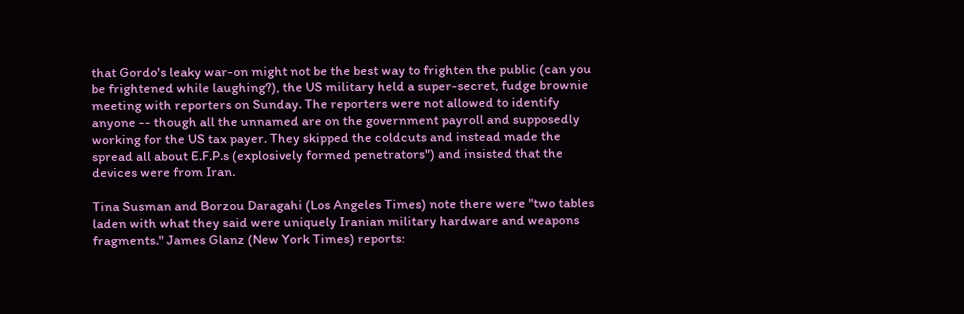that Gordo's leaky war-on might not be the best way to frighten the public (can you be frightened while laughing?), the US military held a super-secret, fudge brownie meeting with reporters on Sunday. The reporters were not allowed to identify anyone -- though all the unnamed are on the government payroll and supposedly working for the US tax payer. They skipped the coldcuts and instead made the spread all about E.F.P.s (explosively formed penetrators") and insisted that the devices were from Iran.

Tina Susman and Borzou Daragahi (Los Angeles Times) note there were "two tables laden with what they said were uniquely Iranian military hardware and weapons fragments." James Glanz (New York Times) reports: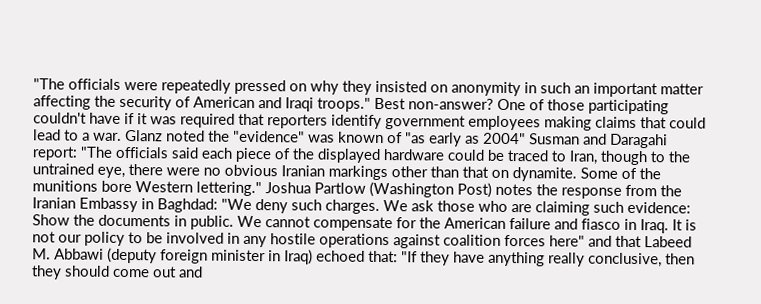"The officials were repeatedly pressed on why they insisted on anonymity in such an important matter affecting the security of American and Iraqi troops." Best non-answer? One of those participating couldn't have if it was required that reporters identify government employees making claims that could lead to a war. Glanz noted the "evidence" was known of "as early as 2004" Susman and Daragahi report: "The officials said each piece of the displayed hardware could be traced to Iran, though to the untrained eye, there were no obvious Iranian markings other than that on dynamite. Some of the munitions bore Western lettering." Joshua Partlow (Washington Post) notes the response from the Iranian Embassy in Baghdad: "We deny such charges. We ask those who are claiming such evidence: Show the documents in public. We cannot compensate for the American failure and fiasco in Iraq. It is not our policy to be involved in any hostile operations against coalition forces here" and that Labeed M. Abbawi (deputy foreign minister in Iraq) echoed that: "If they have anything really conclusive, then they should come out and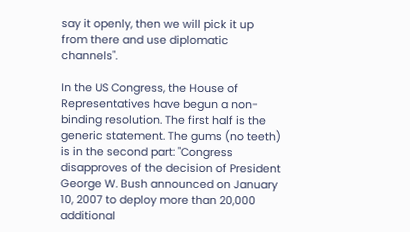say it openly, then we will pick it up from there and use diplomatic channels".

In the US Congress, the House of Representatives have begun a non-binding resolution. The first half is the generic statement. The gums (no teeth) is in the second part: "Congress disapproves of the decision of President George W. Bush announced on January 10, 2007 to deploy more than 20,000 additional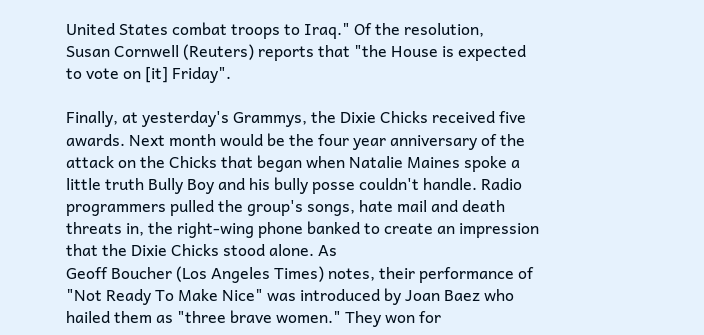United States combat troops to Iraq." Of the resolution,
Susan Cornwell (Reuters) reports that "the House is expected to vote on [it] Friday".

Finally, at yesterday's Grammys, the Dixie Chicks received five awards. Next month would be the four year anniversary of the attack on the Chicks that began when Natalie Maines spoke a little truth Bully Boy and his bully posse couldn't handle. Radio programmers pulled the group's songs, hate mail and death threats in, the right-wing phone banked to create an impression that the Dixie Chicks stood alone. As
Geoff Boucher (Los Angeles Times) notes, their performance of "Not Ready To Make Nice" was introduced by Joan Baez who hailed them as "three brave women." They won for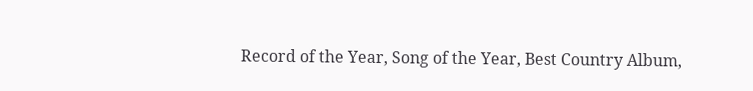Record of the Year, Song of the Year, Best Country Album,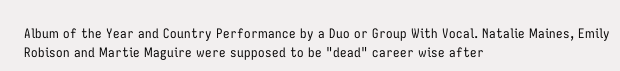Album of the Year and Country Performance by a Duo or Group With Vocal. Natalie Maines, Emily Robison and Martie Maguire were supposed to be "dead" career wise after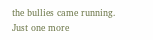the bullies came running. Just one more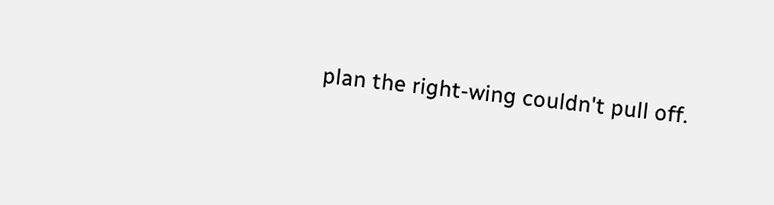plan the right-wing couldn't pull off.